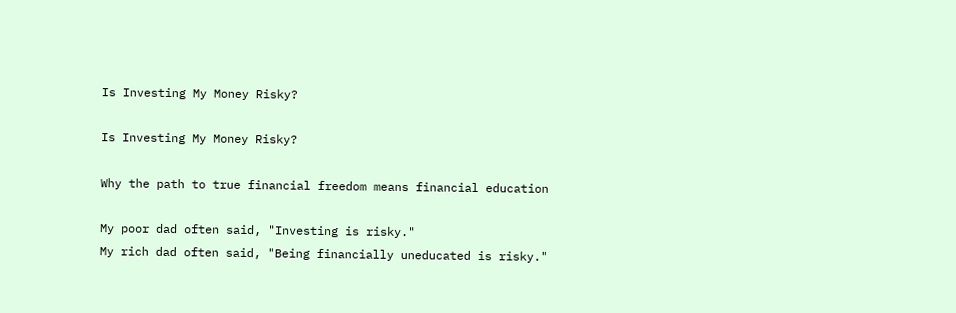Is Investing My Money Risky?

Is Investing My Money Risky?

Why the path to true financial freedom means financial education

My poor dad often said, "Investing is risky."
My rich dad often said, "Being financially uneducated is risky."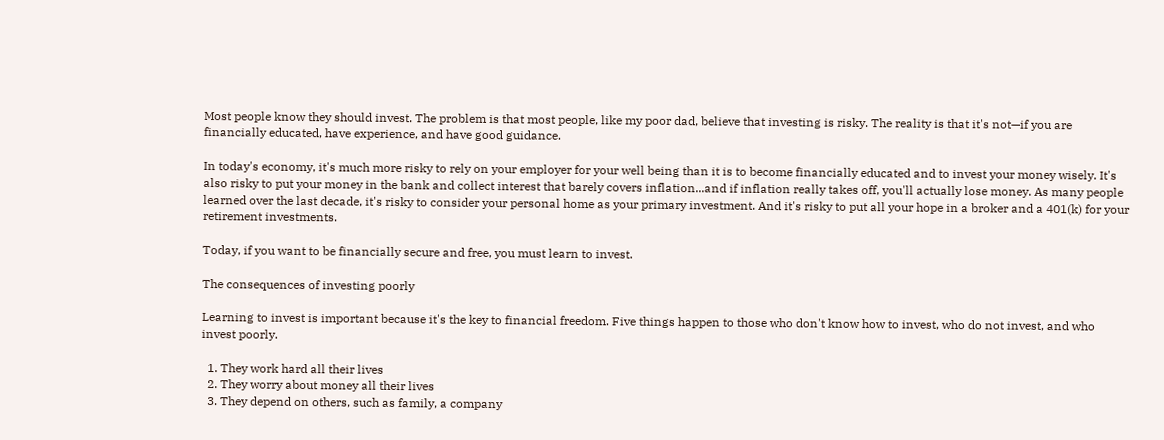Most people know they should invest. The problem is that most people, like my poor dad, believe that investing is risky. The reality is that it's not—if you are financially educated, have experience, and have good guidance.

In today's economy, it's much more risky to rely on your employer for your well being than it is to become financially educated and to invest your money wisely. It's also risky to put your money in the bank and collect interest that barely covers inflation...and if inflation really takes off, you'll actually lose money. As many people learned over the last decade, it's risky to consider your personal home as your primary investment. And it's risky to put all your hope in a broker and a 401(k) for your retirement investments.

Today, if you want to be financially secure and free, you must learn to invest.

The consequences of investing poorly

Learning to invest is important because it's the key to financial freedom. Five things happen to those who don't know how to invest, who do not invest, and who invest poorly.

  1. They work hard all their lives
  2. They worry about money all their lives
  3. They depend on others, such as family, a company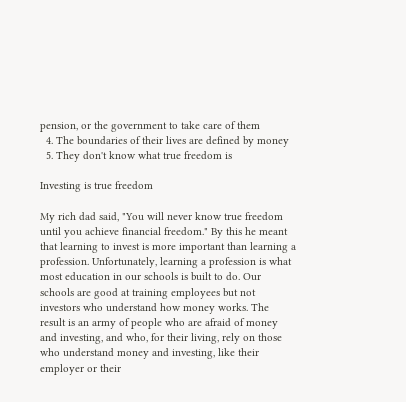pension, or the government to take care of them
  4. The boundaries of their lives are defined by money
  5. They don't know what true freedom is

Investing is true freedom

My rich dad said, "You will never know true freedom until you achieve financial freedom." By this he meant that learning to invest is more important than learning a profession. Unfortunately, learning a profession is what most education in our schools is built to do. Our schools are good at training employees but not investors who understand how money works. The result is an army of people who are afraid of money and investing, and who, for their living, rely on those who understand money and investing, like their employer or their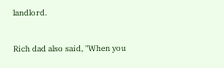landlord.

Rich dad also said, "When you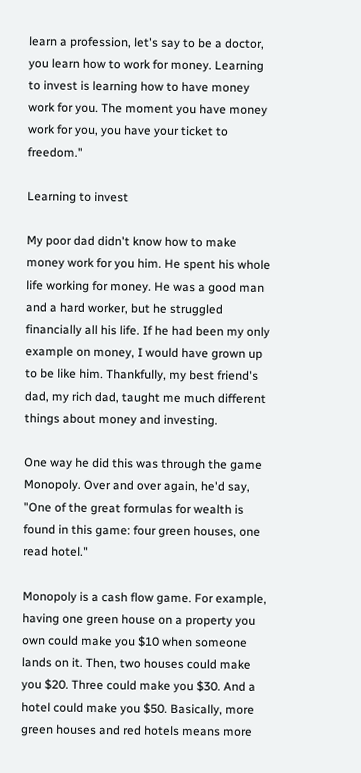learn a profession, let's say to be a doctor, you learn how to work for money. Learning to invest is learning how to have money work for you. The moment you have money work for you, you have your ticket to freedom."

Learning to invest

My poor dad didn't know how to make money work for you him. He spent his whole life working for money. He was a good man and a hard worker, but he struggled financially all his life. If he had been my only example on money, I would have grown up to be like him. Thankfully, my best friend's dad, my rich dad, taught me much different things about money and investing.

One way he did this was through the game Monopoly. Over and over again, he'd say, "One of the great formulas for wealth is found in this game: four green houses, one read hotel."

Monopoly is a cash flow game. For example, having one green house on a property you own could make you $10 when someone lands on it. Then, two houses could make you $20. Three could make you $30. And a hotel could make you $50. Basically, more green houses and red hotels means more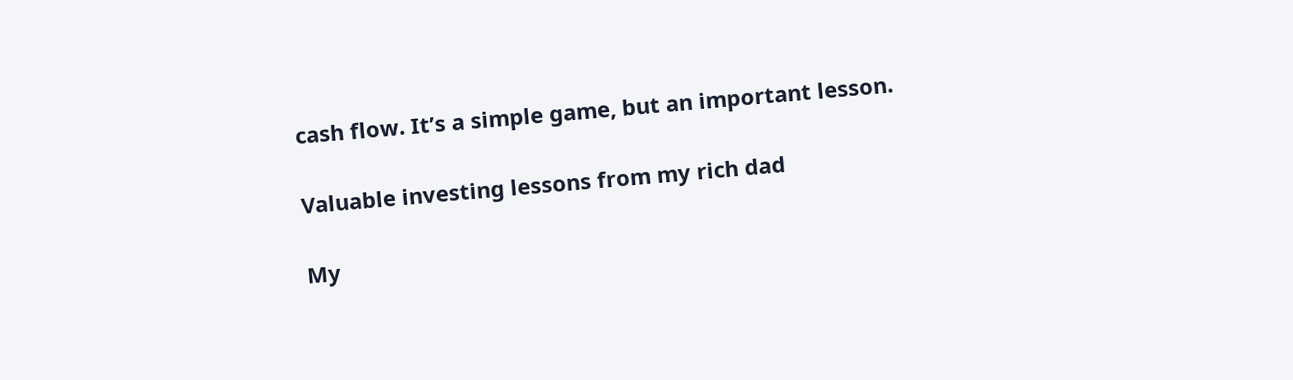cash flow. It’s a simple game, but an important lesson.

Valuable investing lessons from my rich dad

My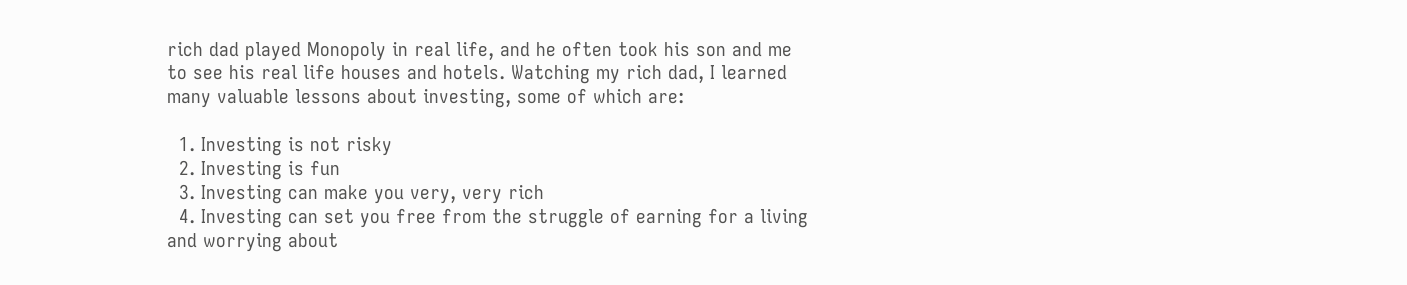rich dad played Monopoly in real life, and he often took his son and me to see his real life houses and hotels. Watching my rich dad, I learned many valuable lessons about investing, some of which are:

  1. Investing is not risky
  2. Investing is fun
  3. Investing can make you very, very rich
  4. Investing can set you free from the struggle of earning for a living and worrying about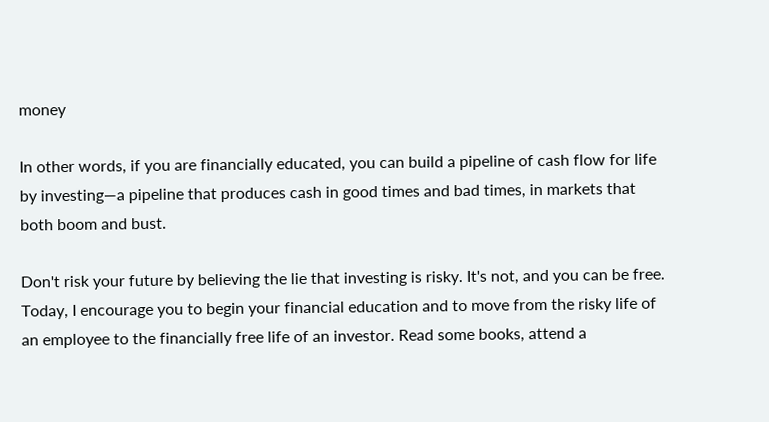money

In other words, if you are financially educated, you can build a pipeline of cash flow for life by investing—a pipeline that produces cash in good times and bad times, in markets that both boom and bust.

Don't risk your future by believing the lie that investing is risky. It's not, and you can be free. Today, I encourage you to begin your financial education and to move from the risky life of an employee to the financially free life of an investor. Read some books, attend a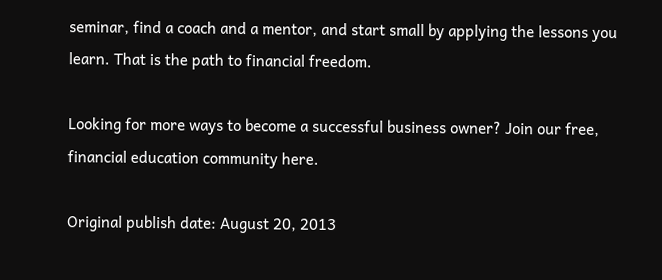seminar, find a coach and a mentor, and start small by applying the lessons you learn. That is the path to financial freedom.

Looking for more ways to become a successful business owner? Join our free, financial education community here.

Original publish date: August 20, 2013